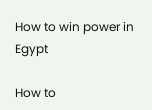How to win power in Egypt

How to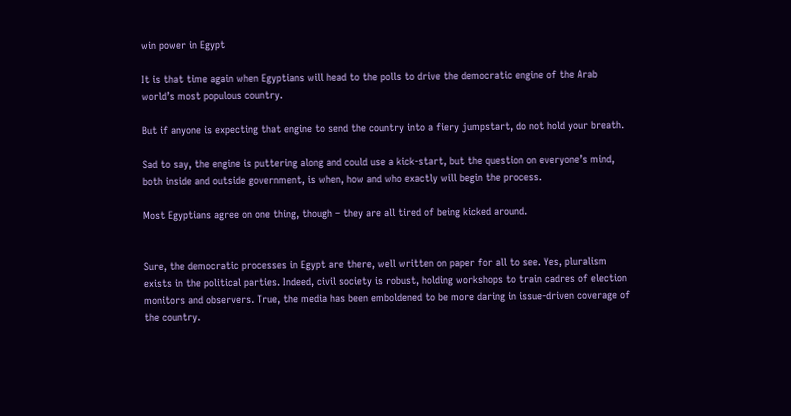win power in Egypt

It is that time again when Egyptians will head to the polls to drive the democratic engine of the Arab world’s most populous country.

But if anyone is expecting that engine to send the country into a fiery jumpstart, do not hold your breath.

Sad to say, the engine is puttering along and could use a kick-start, but the question on everyone’s mind, both inside and outside government, is when, how and who exactly will begin the process.

Most Egyptians agree on one thing, though – they are all tired of being kicked around.


Sure, the democratic processes in Egypt are there, well written on paper for all to see. Yes, pluralism exists in the political parties. Indeed, civil society is robust, holding workshops to train cadres of election monitors and observers. True, the media has been emboldened to be more daring in issue-driven coverage of the country.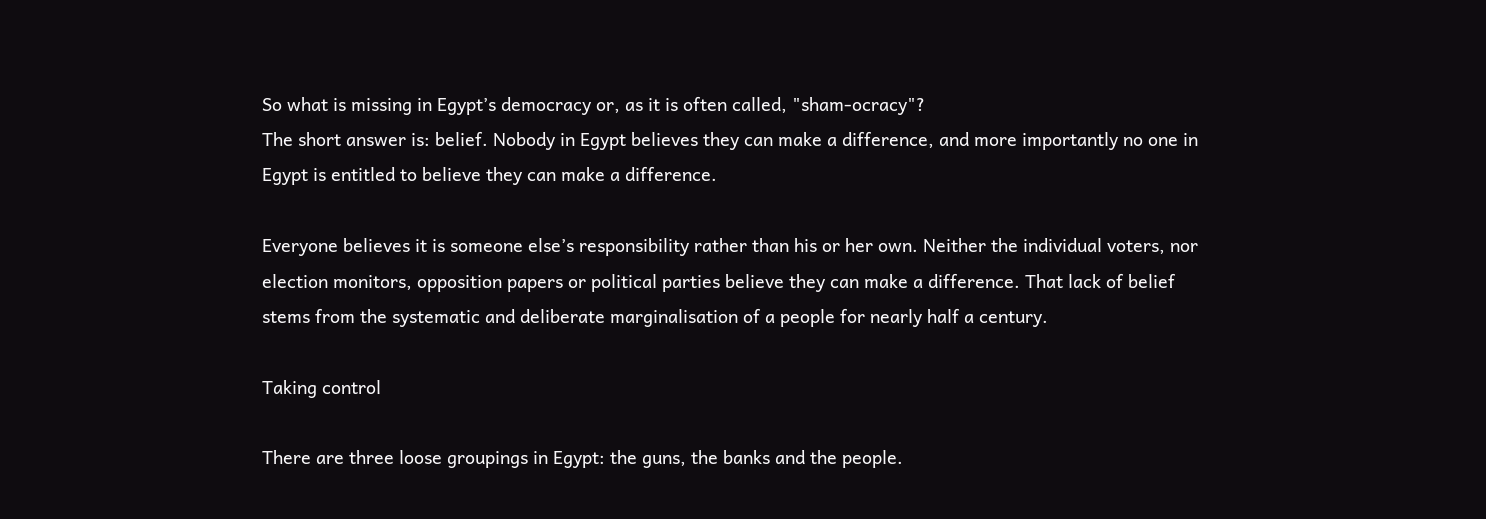So what is missing in Egypt’s democracy or, as it is often called, "sham-ocracy"?
The short answer is: belief. Nobody in Egypt believes they can make a difference, and more importantly no one in Egypt is entitled to believe they can make a difference.

Everyone believes it is someone else’s responsibility rather than his or her own. Neither the individual voters, nor election monitors, opposition papers or political parties believe they can make a difference. That lack of belief stems from the systematic and deliberate marginalisation of a people for nearly half a century.

Taking control

There are three loose groupings in Egypt: the guns, the banks and the people.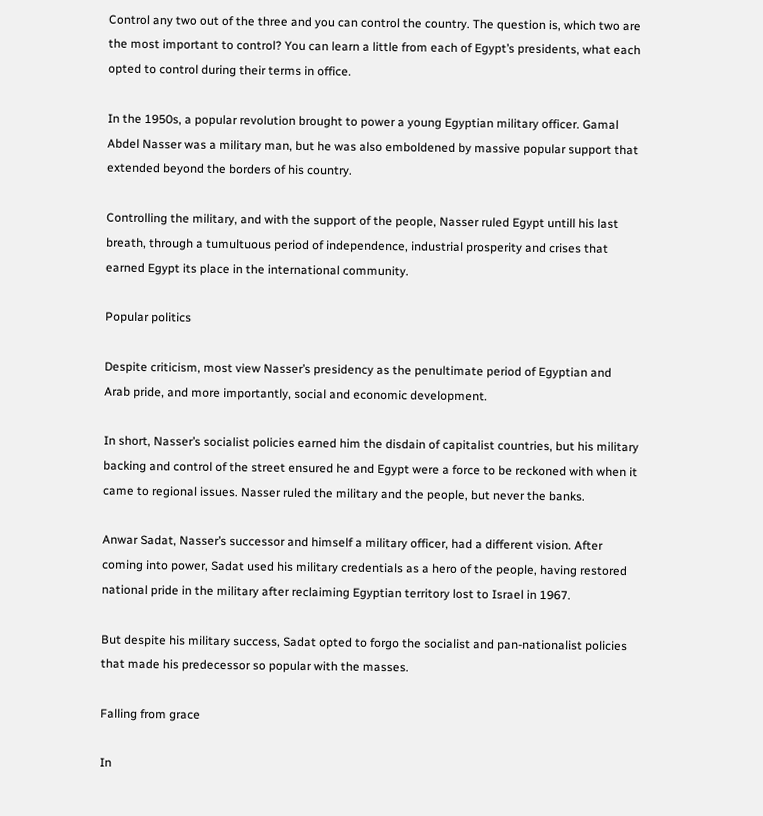Control any two out of the three and you can control the country. The question is, which two are the most important to control? You can learn a little from each of Egypt’s presidents, what each opted to control during their terms in office.

In the 1950s, a popular revolution brought to power a young Egyptian military officer. Gamal Abdel Nasser was a military man, but he was also emboldened by massive popular support that extended beyond the borders of his country.

Controlling the military, and with the support of the people, Nasser ruled Egypt untill his last breath, through a tumultuous period of independence, industrial prosperity and crises that earned Egypt its place in the international community.

Popular politics

Despite criticism, most view Nasser’s presidency as the penultimate period of Egyptian and Arab pride, and more importantly, social and economic development.

In short, Nasser’s socialist policies earned him the disdain of capitalist countries, but his military backing and control of the street ensured he and Egypt were a force to be reckoned with when it came to regional issues. Nasser ruled the military and the people, but never the banks.

Anwar Sadat, Nasser’s successor and himself a military officer, had a different vision. After coming into power, Sadat used his military credentials as a hero of the people, having restored national pride in the military after reclaiming Egyptian territory lost to Israel in 1967.

But despite his military success, Sadat opted to forgo the socialist and pan-nationalist policies that made his predecessor so popular with the masses.

Falling from grace

In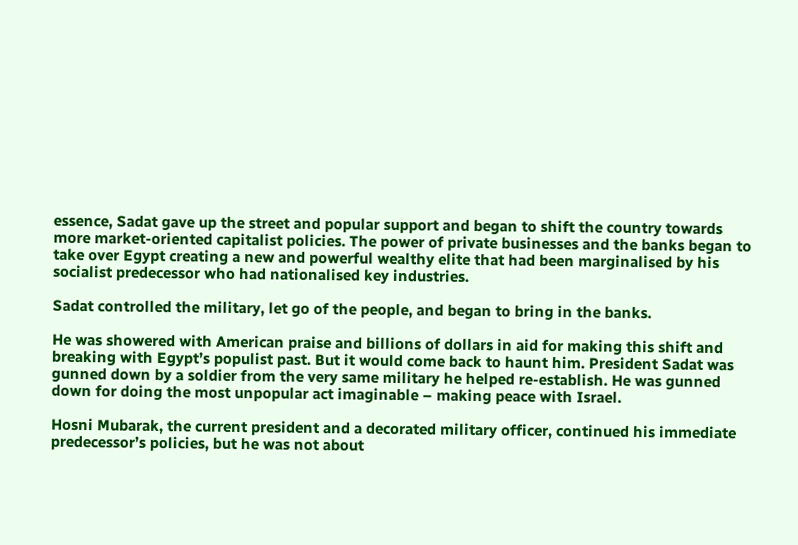essence, Sadat gave up the street and popular support and began to shift the country towards more market-oriented capitalist policies. The power of private businesses and the banks began to take over Egypt creating a new and powerful wealthy elite that had been marginalised by his socialist predecessor who had nationalised key industries.

Sadat controlled the military, let go of the people, and began to bring in the banks.

He was showered with American praise and billions of dollars in aid for making this shift and breaking with Egypt’s populist past. But it would come back to haunt him. President Sadat was gunned down by a soldier from the very same military he helped re-establish. He was gunned down for doing the most unpopular act imaginable – making peace with Israel.

Hosni Mubarak, the current president and a decorated military officer, continued his immediate predecessor’s policies, but he was not about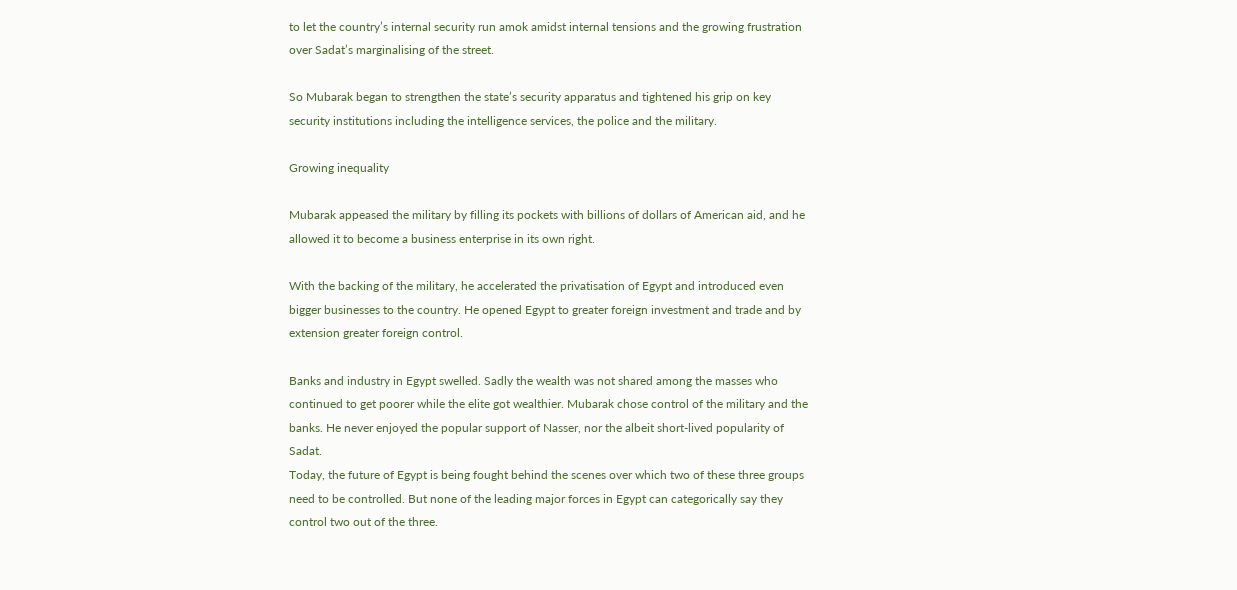to let the country’s internal security run amok amidst internal tensions and the growing frustration over Sadat’s marginalising of the street.

So Mubarak began to strengthen the state’s security apparatus and tightened his grip on key security institutions including the intelligence services, the police and the military.

Growing inequality

Mubarak appeased the military by filling its pockets with billions of dollars of American aid, and he allowed it to become a business enterprise in its own right.

With the backing of the military, he accelerated the privatisation of Egypt and introduced even bigger businesses to the country. He opened Egypt to greater foreign investment and trade and by extension greater foreign control.

Banks and industry in Egypt swelled. Sadly the wealth was not shared among the masses who continued to get poorer while the elite got wealthier. Mubarak chose control of the military and the banks. He never enjoyed the popular support of Nasser, nor the albeit short-lived popularity of Sadat.
Today, the future of Egypt is being fought behind the scenes over which two of these three groups need to be controlled. But none of the leading major forces in Egypt can categorically say they control two out of the three.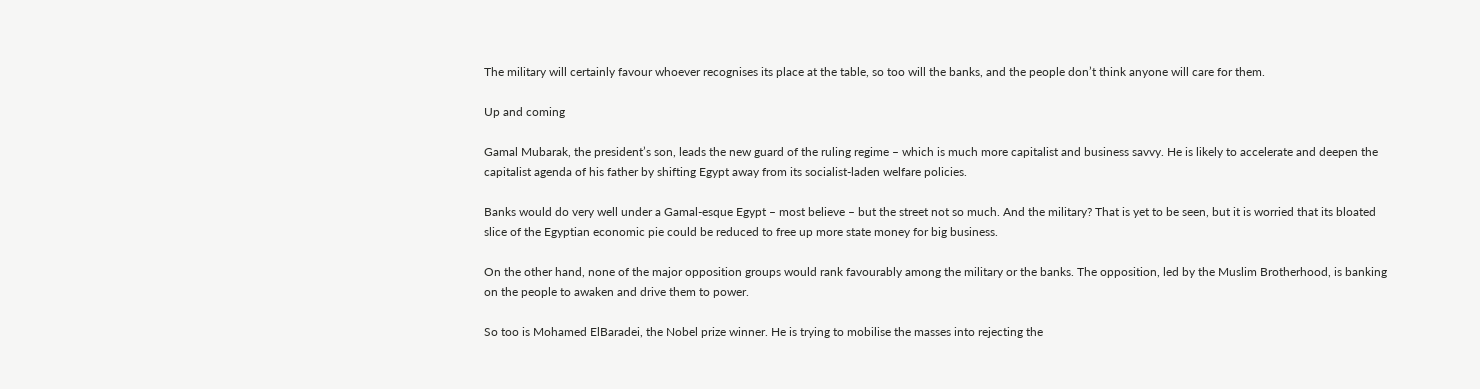The military will certainly favour whoever recognises its place at the table, so too will the banks, and the people don’t think anyone will care for them.

Up and coming

Gamal Mubarak, the president’s son, leads the new guard of the ruling regime – which is much more capitalist and business savvy. He is likely to accelerate and deepen the capitalist agenda of his father by shifting Egypt away from its socialist-laden welfare policies.

Banks would do very well under a Gamal-esque Egypt – most believe – but the street not so much. And the military? That is yet to be seen, but it is worried that its bloated slice of the Egyptian economic pie could be reduced to free up more state money for big business.

On the other hand, none of the major opposition groups would rank favourably among the military or the banks. The opposition, led by the Muslim Brotherhood, is banking on the people to awaken and drive them to power.

So too is Mohamed ElBaradei, the Nobel prize winner. He is trying to mobilise the masses into rejecting the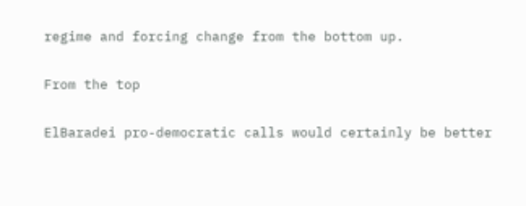regime and forcing change from the bottom up.

From the top

ElBaradei pro-democratic calls would certainly be better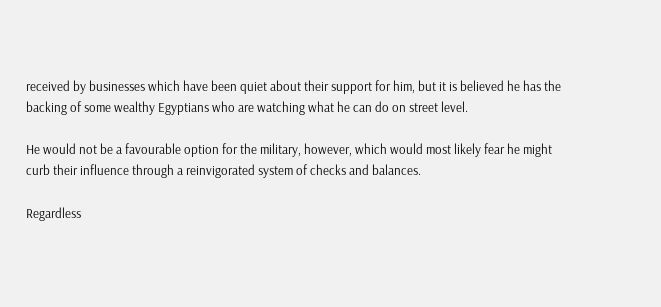received by businesses which have been quiet about their support for him, but it is believed he has the backing of some wealthy Egyptians who are watching what he can do on street level.

He would not be a favourable option for the military, however, which would most likely fear he might curb their influence through a reinvigorated system of checks and balances.

Regardless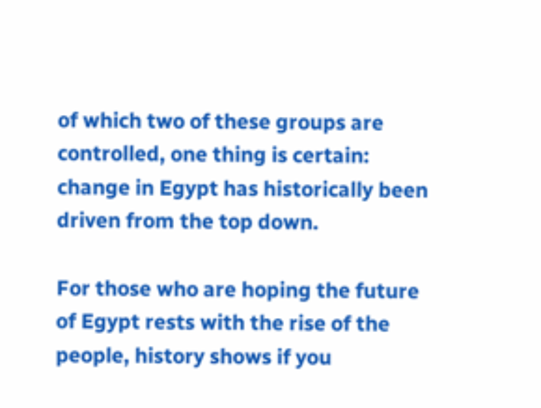of which two of these groups are controlled, one thing is certain: change in Egypt has historically been driven from the top down.

For those who are hoping the future of Egypt rests with the rise of the people, history shows if you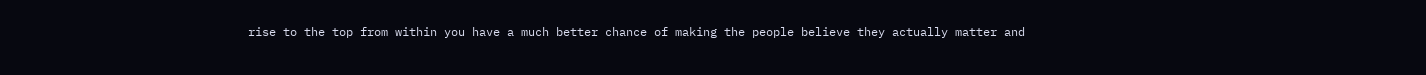rise to the top from within you have a much better chance of making the people believe they actually matter and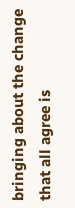bringing about the change that all agree is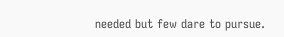needed but few dare to pursue.